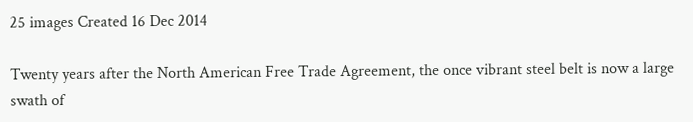25 images Created 16 Dec 2014

Twenty years after the North American Free Trade Agreement, the once vibrant steel belt is now a large swath of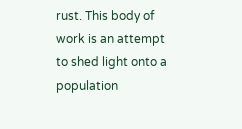rust. This body of work is an attempt to shed light onto a population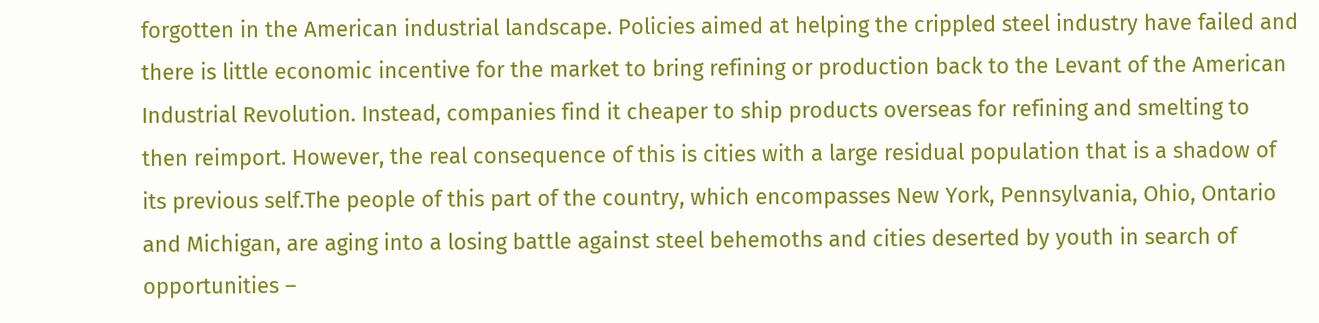forgotten in the American industrial landscape. Policies aimed at helping the crippled steel industry have failed and there is little economic incentive for the market to bring refining or production back to the Levant of the American Industrial Revolution. Instead, companies find it cheaper to ship products overseas for refining and smelting to then reimport. However, the real consequence of this is cities with a large residual population that is a shadow of its previous self.The people of this part of the country, which encompasses New York, Pennsylvania, Ohio, Ontario and Michigan, are aging into a losing battle against steel behemoths and cities deserted by youth in search of opportunities –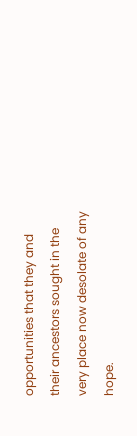opportunities that they and their ancestors sought in the very place now desolate of any hope.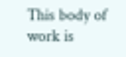This body of work is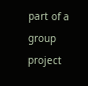part of a group project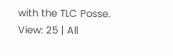with the TLC Posse.
View: 25 | All